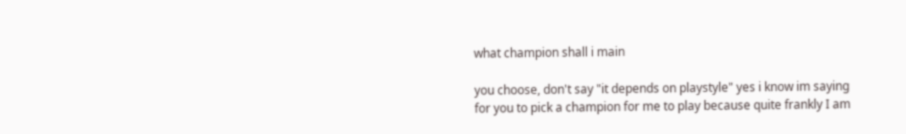what champion shall i main

you choose, don't say "it depends on playstyle" yes i know im saying for you to pick a champion for me to play because quite frankly I am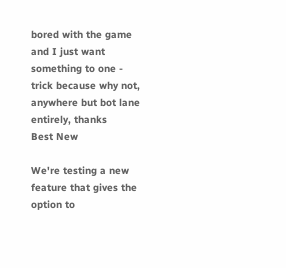bored with the game and I just want something to one - trick because why not, anywhere but bot lane entirely, thanks
Best New

We're testing a new feature that gives the option to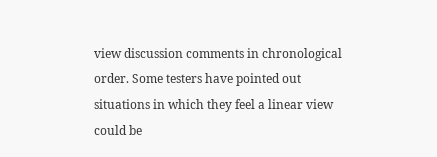view discussion comments in chronological order. Some testers have pointed out situations in which they feel a linear view could be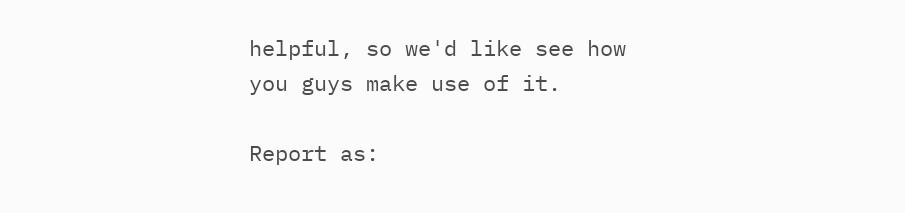helpful, so we'd like see how you guys make use of it.

Report as: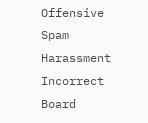Offensive Spam Harassment Incorrect Board